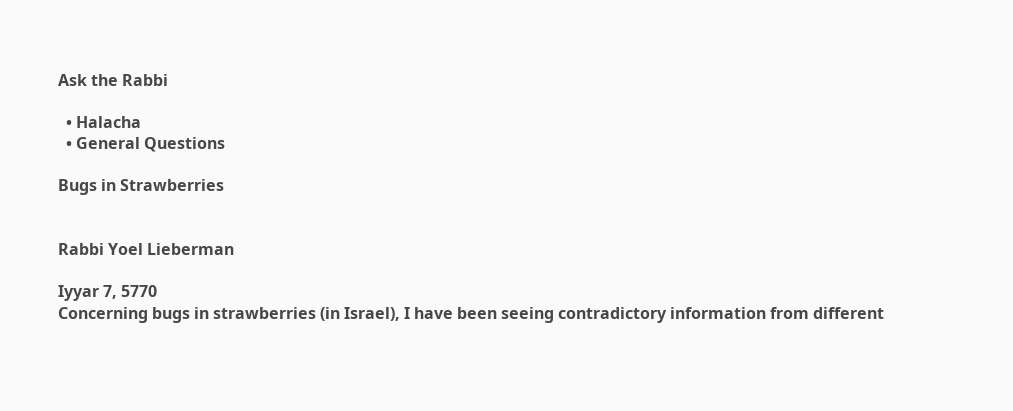Ask the Rabbi

  • Halacha
  • General Questions

Bugs in Strawberries


Rabbi Yoel Lieberman

Iyyar 7, 5770
Concerning bugs in strawberries (in Israel), I have been seeing contradictory information from different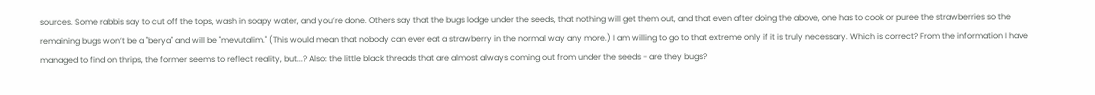sources. Some rabbis say to cut off the tops, wash in soapy water, and you’re done. Others say that the bugs lodge under the seeds, that nothing will get them out, and that even after doing the above, one has to cook or puree the strawberries so the remaining bugs won’t be a "berya" and will be "mevutalim." (This would mean that nobody can ever eat a strawberry in the normal way any more.) I am willing to go to that extreme only if it is truly necessary. Which is correct? From the information I have managed to find on thrips, the former seems to reflect reality, but...? Also: the little black threads that are almost always coming out from under the seeds - are they bugs?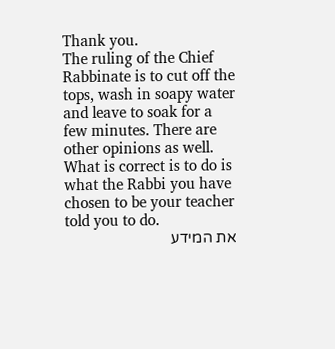Thank you.
The ruling of the Chief Rabbinate is to cut off the tops, wash in soapy water and leave to soak for a few minutes. There are other opinions as well. What is correct is to do is what the Rabbi you have chosen to be your teacher told you to do.
את המידע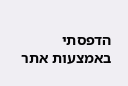הדפסתי באמצעות אתר